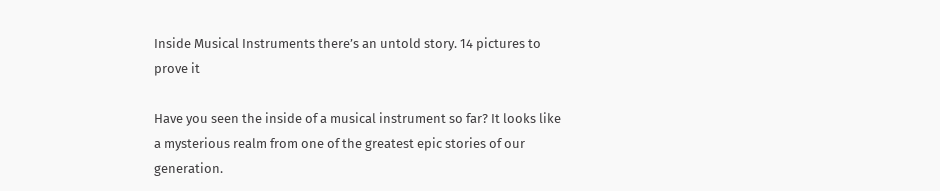Inside Musical Instruments there’s an untold story. 14 pictures to prove it

Have you seen the inside of a musical instrument so far? It looks like a mysterious realm from one of the greatest epic stories of our generation.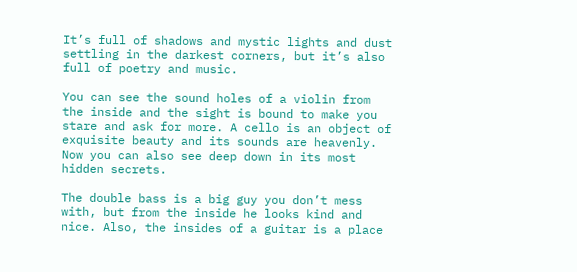It’s full of shadows and mystic lights and dust settling in the darkest corners, but it’s also full of poetry and music.

You can see the sound holes of a violin from the inside and the sight is bound to make you stare and ask for more. A cello is an object of exquisite beauty and its sounds are heavenly. Now you can also see deep down in its most hidden secrets.

The double bass is a big guy you don’t mess with, but from the inside he looks kind and nice. Also, the insides of a guitar is a place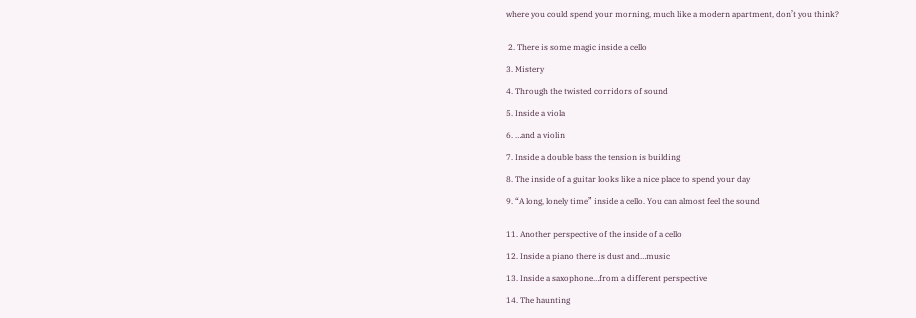where you could spend your morning, much like a modern apartment, don’t you think?


 2. There is some magic inside a cello

3. Mistery

4. Through the twisted corridors of sound

5. Inside a viola

6. …and a violin

7. Inside a double bass the tension is building

8. The inside of a guitar looks like a nice place to spend your day

9. “A long, lonely time” inside a cello. You can almost feel the sound


11. Another perspective of the inside of a cello

12. Inside a piano there is dust and…music

13. Inside a saxophone…from a different perspective

14. The haunting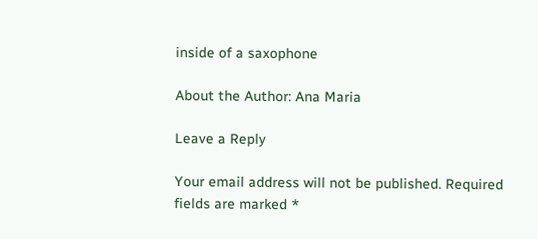inside of a saxophone

About the Author: Ana Maria

Leave a Reply

Your email address will not be published. Required fields are marked *